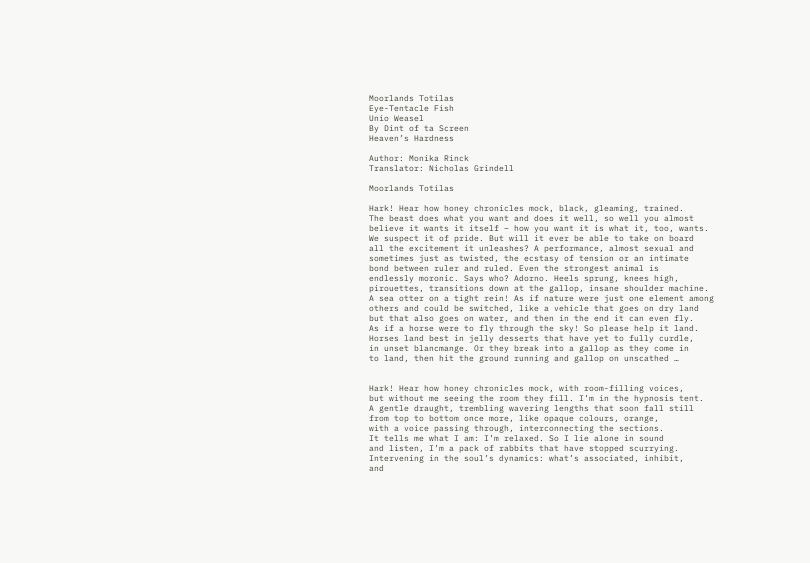Moorlands Totilas
Eye-Tentacle Fish
Unio Weasel
By Dint of ta Screen
Heaven’s Hardness

Author: Monika Rinck
Translator: Nicholas Grindell

Moorlands Totilas

Hark! Hear how honey chronicles mock, black, gleaming, trained.
The beast does what you want and does it well, so well you almost
believe it wants it itself – how you want it is what it, too, wants.
We suspect it of pride. But will it ever be able to take on board
all the excitement it unleashes? A performance, almost sexual and
sometimes just as twisted, the ecstasy of tension or an intimate
bond between ruler and ruled. Even the strongest animal is
endlessly moronic. Says who? Adorno. Heels sprung, knees high,
pirouettes, transitions down at the gallop, insane shoulder machine.
A sea otter on a tight rein! As if nature were just one element among
others and could be switched, like a vehicle that goes on dry land
but that also goes on water, and then in the end it can even fly.
As if a horse were to fly through the sky! So please help it land.
Horses land best in jelly desserts that have yet to fully curdle,
in unset blancmange. Or they break into a gallop as they come in
to land, then hit the ground running and gallop on unscathed …


Hark! Hear how honey chronicles mock, with room-filling voices,
but without me seeing the room they fill. I’m in the hypnosis tent.
A gentle draught, trembling wavering lengths that soon fall still
from top to bottom once more, like opaque colours, orange,
with a voice passing through, interconnecting the sections.
It tells me what I am: I’m relaxed. So I lie alone in sound
and listen, I’m a pack of rabbits that have stopped scurrying.
Intervening in the soul’s dynamics: what’s associated, inhibit,
and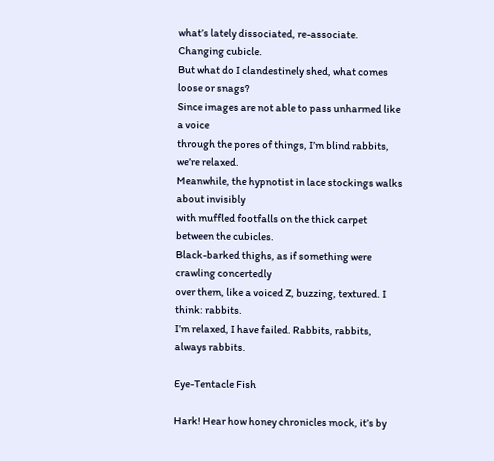what’s lately dissociated, re-associate. Changing cubicle.
But what do I clandestinely shed, what comes loose or snags?
Since images are not able to pass unharmed like a voice
through the pores of things, I’m blind rabbits, we’re relaxed.
Meanwhile, the hypnotist in lace stockings walks about invisibly
with muffled footfalls on the thick carpet between the cubicles.
Black-barked thighs, as if something were crawling concertedly
over them, like a voiced Z, buzzing, textured. I think: rabbits.
I’m relaxed, I have failed. Rabbits, rabbits, always rabbits.

Eye-Tentacle Fish

Hark! Hear how honey chronicles mock, it’s by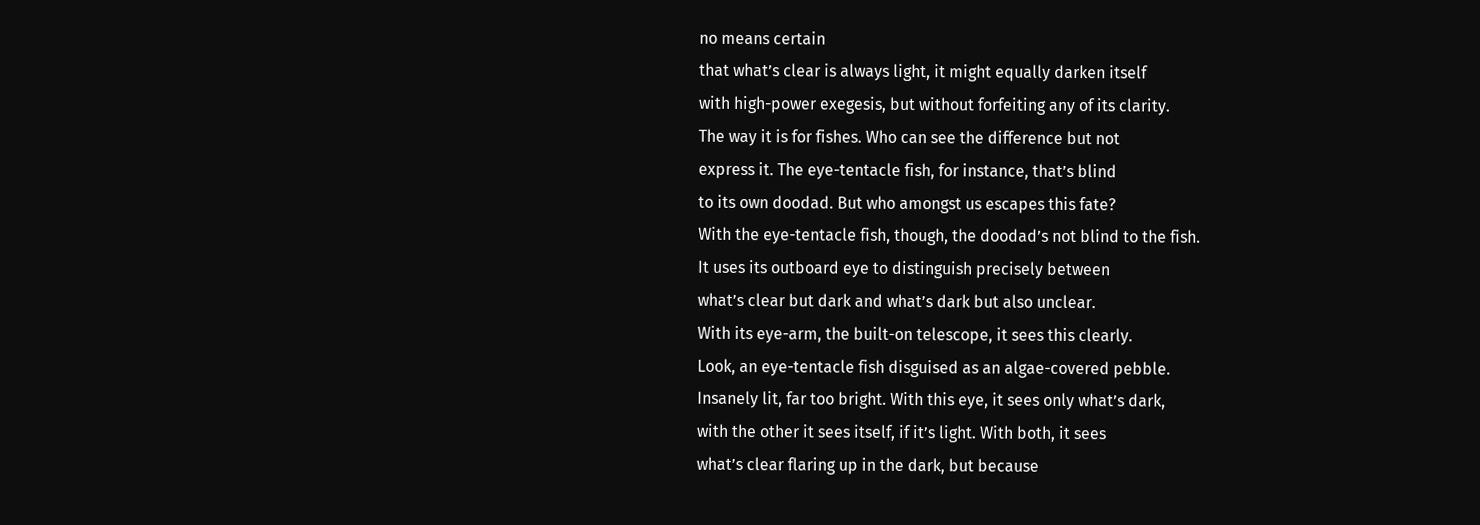no means certain
that what’s clear is always light, it might equally darken itself
with high-power exegesis, but without forfeiting any of its clarity.
The way it is for fishes. Who can see the difference but not
express it. The eye-tentacle fish, for instance, that’s blind
to its own doodad. But who amongst us escapes this fate?
With the eye-tentacle fish, though, the doodad’s not blind to the fish.
It uses its outboard eye to distinguish precisely between
what’s clear but dark and what’s dark but also unclear.
With its eye-arm, the built-on telescope, it sees this clearly.
Look, an eye-tentacle fish disguised as an algae-covered pebble.
Insanely lit, far too bright. With this eye, it sees only what’s dark,
with the other it sees itself, if it’s light. With both, it sees
what’s clear flaring up in the dark, but because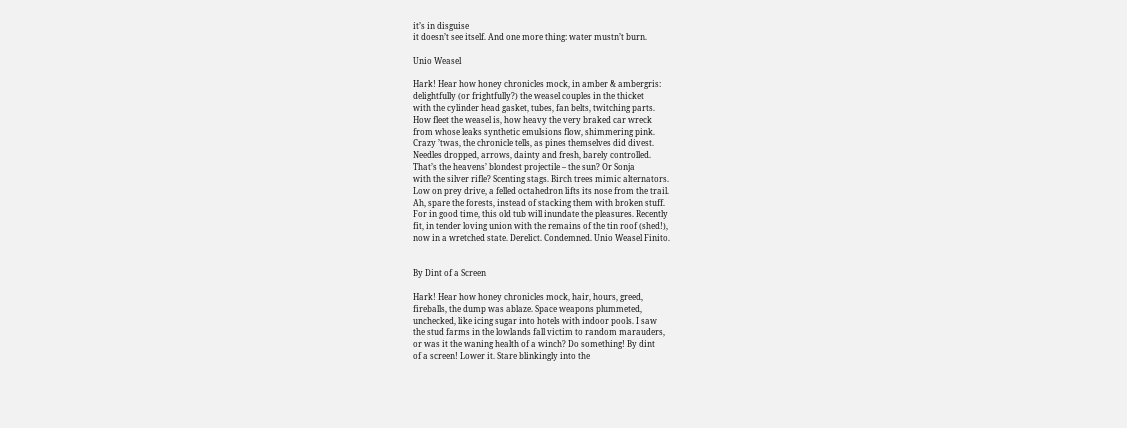it’s in disguise
it doesn’t see itself. And one more thing: water mustn’t burn.

Unio Weasel

Hark! Hear how honey chronicles mock, in amber & ambergris:
delightfully (or frightfully?) the weasel couples in the thicket
with the cylinder head gasket, tubes, fan belts, twitching parts.
How fleet the weasel is, how heavy the very braked car wreck
from whose leaks synthetic emulsions flow, shimmering pink.
Crazy ’twas, the chronicle tells, as pines themselves did divest.
Needles dropped, arrows, dainty and fresh, barely controlled.
That’s the heavens’ blondest projectile – the sun? Or Sonja
with the silver rifle? Scenting stags. Birch trees mimic alternators.
Low on prey drive, a felled octahedron lifts its nose from the trail.
Ah, spare the forests, instead of stacking them with broken stuff.
For in good time, this old tub will inundate the pleasures. Recently
fit, in tender loving union with the remains of the tin roof (shed!),
now in a wretched state. Derelict. Condemned. Unio Weasel Finito.


By Dint of a Screen

Hark! Hear how honey chronicles mock, hair, hours, greed,
fireballs, the dump was ablaze. Space weapons plummeted,
unchecked, like icing sugar into hotels with indoor pools. I saw
the stud farms in the lowlands fall victim to random marauders,
or was it the waning health of a winch? Do something! By dint
of a screen! Lower it. Stare blinkingly into the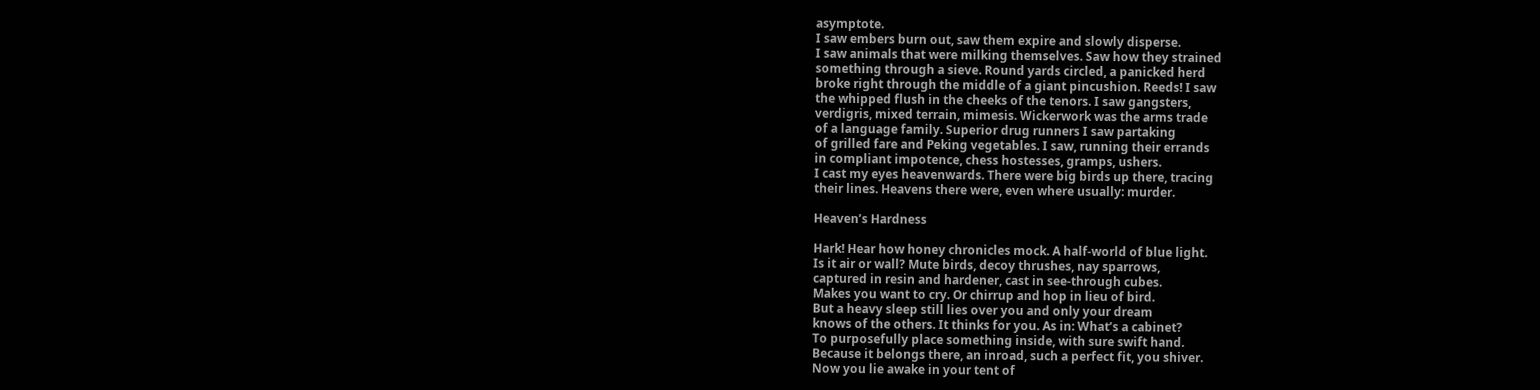asymptote.
I saw embers burn out, saw them expire and slowly disperse.
I saw animals that were milking themselves. Saw how they strained
something through a sieve. Round yards circled, a panicked herd
broke right through the middle of a giant pincushion. Reeds! I saw
the whipped flush in the cheeks of the tenors. I saw gangsters,
verdigris, mixed terrain, mimesis. Wickerwork was the arms trade
of a language family. Superior drug runners I saw partaking
of grilled fare and Peking vegetables. I saw, running their errands
in compliant impotence, chess hostesses, gramps, ushers.
I cast my eyes heavenwards. There were big birds up there, tracing
their lines. Heavens there were, even where usually: murder.

Heaven’s Hardness

Hark! Hear how honey chronicles mock. A half-world of blue light.
Is it air or wall? Mute birds, decoy thrushes, nay sparrows,
captured in resin and hardener, cast in see-through cubes.
Makes you want to cry. Or chirrup and hop in lieu of bird.
But a heavy sleep still lies over you and only your dream
knows of the others. It thinks for you. As in: What’s a cabinet?
To purposefully place something inside, with sure swift hand.
Because it belongs there, an inroad, such a perfect fit, you shiver.
Now you lie awake in your tent of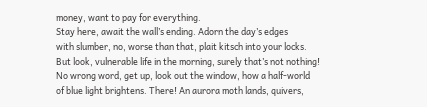money, want to pay for everything.
Stay here, await the wall’s ending. Adorn the day’s edges
with slumber, no, worse than that, plait kitsch into your locks.
But look, vulnerable life in the morning, surely that’s not nothing!
No wrong word, get up, look out the window, how a half-world
of blue light brightens. There! An aurora moth lands, quivers,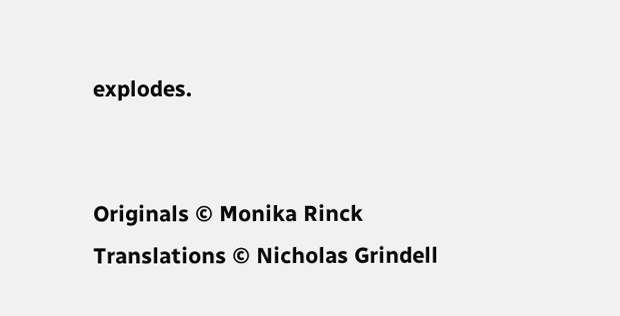explodes.


Originals © Monika Rinck
Translations © Nicholas Grindell